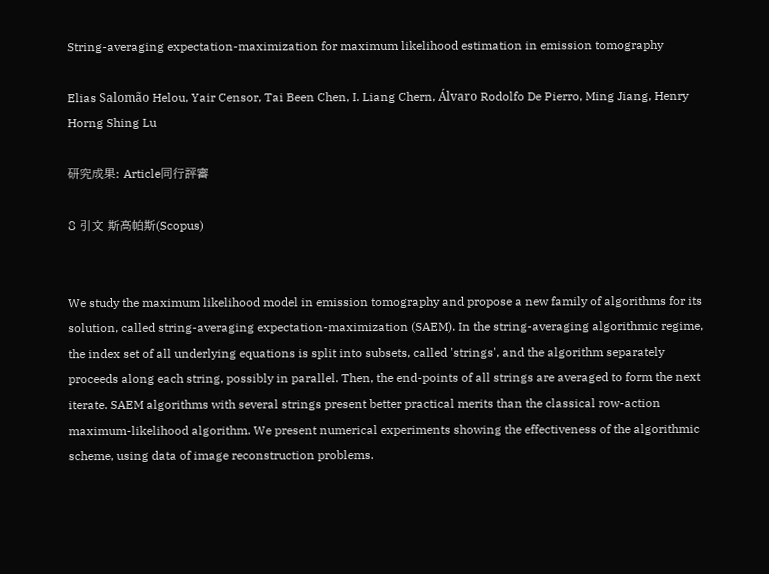String-averaging expectation-maximization for maximum likelihood estimation in emission tomography

Elias Salomão Helou, Yair Censor, Tai Been Chen, I. Liang Chern, Álvaro Rodolfo De Pierro, Ming Jiang, Henry Horng Shing Lu

研究成果: Article同行評審

8 引文 斯高帕斯(Scopus)


We study the maximum likelihood model in emission tomography and propose a new family of algorithms for its solution, called string-averaging expectation-maximization (SAEM). In the string-averaging algorithmic regime, the index set of all underlying equations is split into subsets, called 'strings', and the algorithm separately proceeds along each string, possibly in parallel. Then, the end-points of all strings are averaged to form the next iterate. SAEM algorithms with several strings present better practical merits than the classical row-action maximum-likelihood algorithm. We present numerical experiments showing the effectiveness of the algorithmic scheme, using data of image reconstruction problems.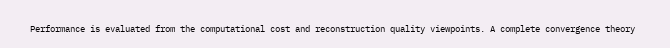Performance is evaluated from the computational cost and reconstruction quality viewpoints. A complete convergence theory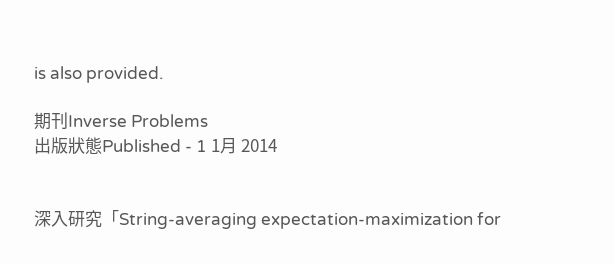is also provided.

期刊Inverse Problems
出版狀態Published - 1 1月 2014


深入研究「String-averaging expectation-maximization for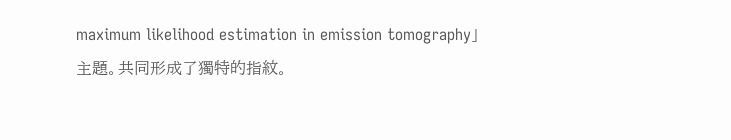maximum likelihood estimation in emission tomography」主題。共同形成了獨特的指紋。